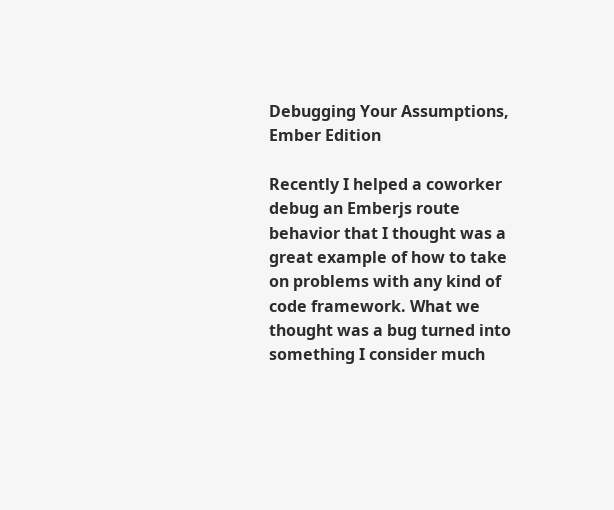Debugging Your Assumptions, Ember Edition

Recently I helped a coworker debug an Emberjs route behavior that I thought was a great example of how to take on problems with any kind of code framework. What we thought was a bug turned into something I consider much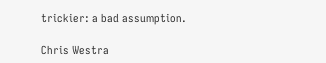trickier: a bad assumption.

Chris Westra